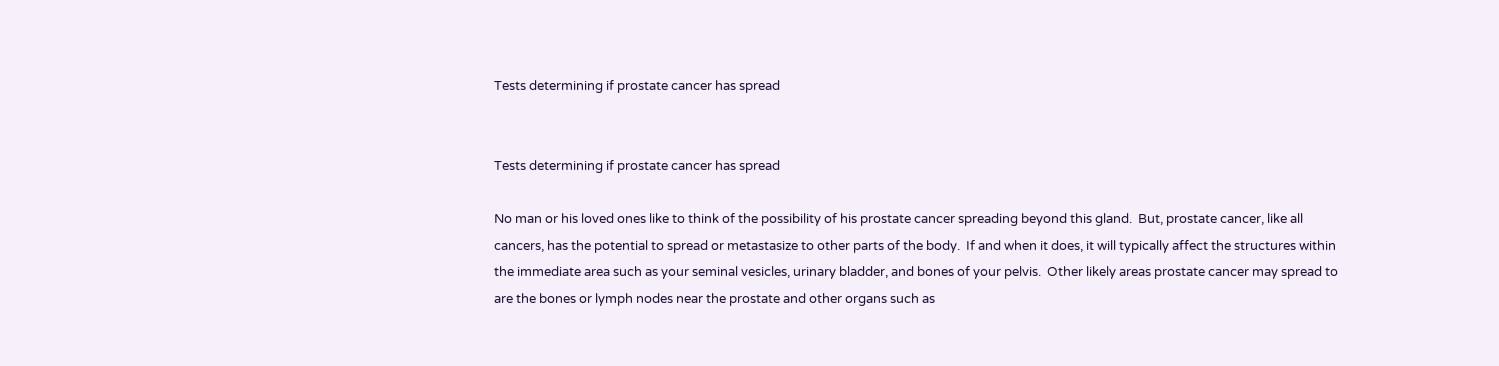Tests determining if prostate cancer has spread


Tests determining if prostate cancer has spread

No man or his loved ones like to think of the possibility of his prostate cancer spreading beyond this gland.  But, prostate cancer, like all cancers, has the potential to spread or metastasize to other parts of the body.  If and when it does, it will typically affect the structures within the immediate area such as your seminal vesicles, urinary bladder, and bones of your pelvis.  Other likely areas prostate cancer may spread to are the bones or lymph nodes near the prostate and other organs such as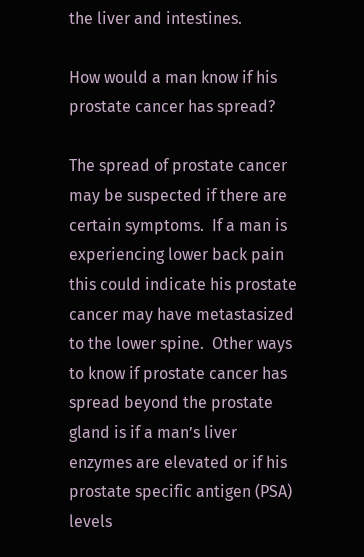the liver and intestines.

How would a man know if his prostate cancer has spread?

The spread of prostate cancer may be suspected if there are certain symptoms.  If a man is experiencing lower back pain this could indicate his prostate cancer may have metastasized to the lower spine.  Other ways to know if prostate cancer has spread beyond the prostate gland is if a man’s liver enzymes are elevated or if his prostate specific antigen (PSA) levels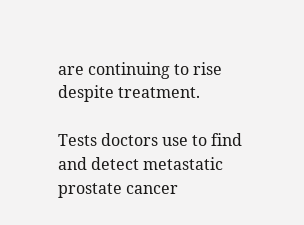are continuing to rise despite treatment.

Tests doctors use to find and detect metastatic prostate cancer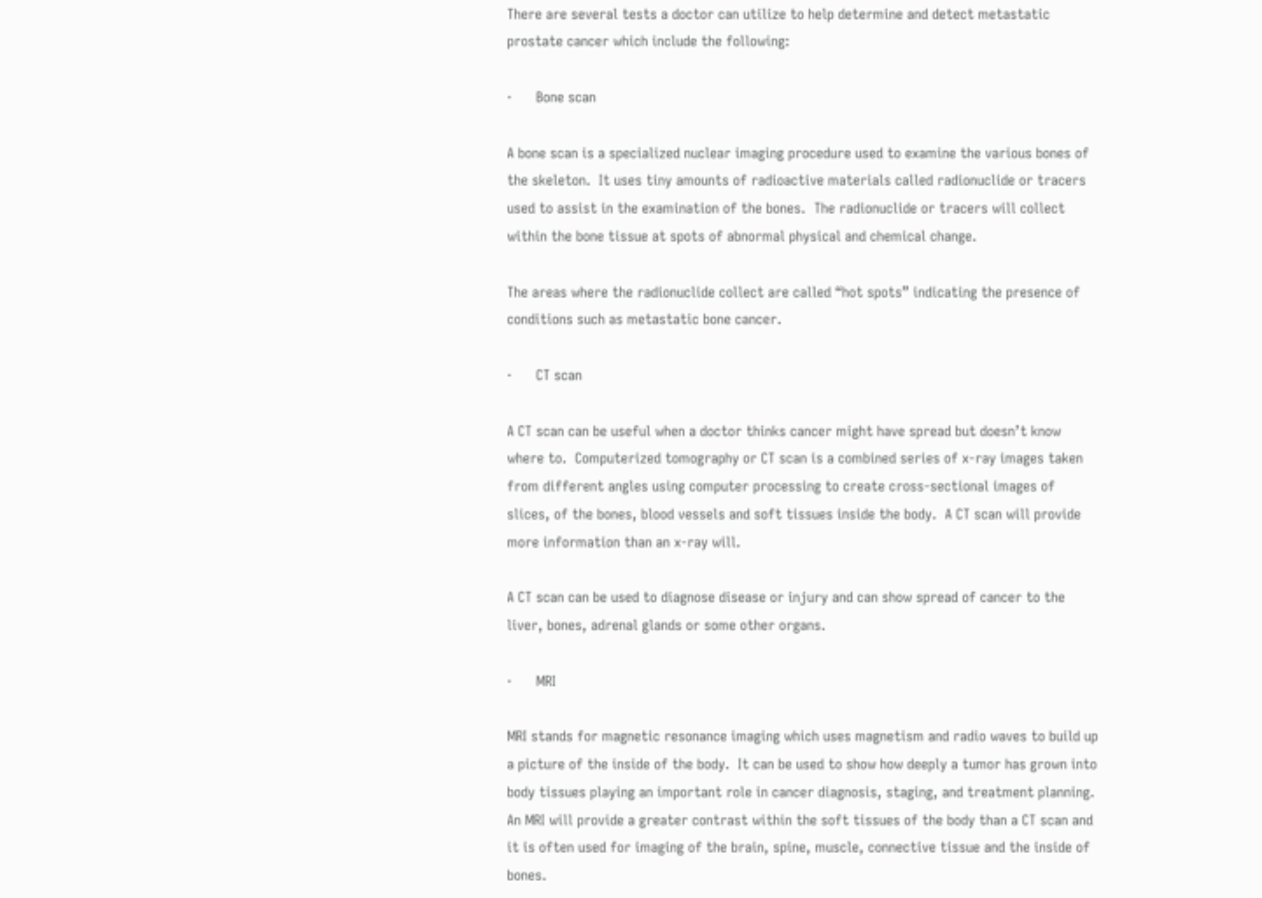There are several tests a doctor can utilize to help determine and detect metastatic prostate cancer which include the following:

·      Bone scan

A bone scan is a specialized nuclear imaging procedure used to examine the various bones of the skeleton.  It uses tiny amounts of radioactive materials called radionuclide or tracers used to assist in the examination of the bones.  The radionuclide or tracers will collect within the bone tissue at spots of abnormal physical and chemical change.

The areas where the radionuclide collect are called “hot spots” indicating the presence of conditions such as metastatic bone cancer.

·      CT scan

A CT scan can be useful when a doctor thinks cancer might have spread but doesn’t know where to.  Computerized tomography or CT scan is a combined series of x-ray images taken from different angles using computer processing to create cross-sectional images of slices, of the bones, blood vessels and soft tissues inside the body.  A CT scan will provide more information than an x-ray will.

A CT scan can be used to diagnose disease or injury and can show spread of cancer to the liver, bones, adrenal glands or some other organs.

·      MRI

MRI stands for magnetic resonance imaging which uses magnetism and radio waves to build up a picture of the inside of the body.  It can be used to show how deeply a tumor has grown into body tissues playing an important role in cancer diagnosis, staging, and treatment planning.  An MRI will provide a greater contrast within the soft tissues of the body than a CT scan and it is often used for imaging of the brain, spine, muscle, connective tissue and the inside of bones.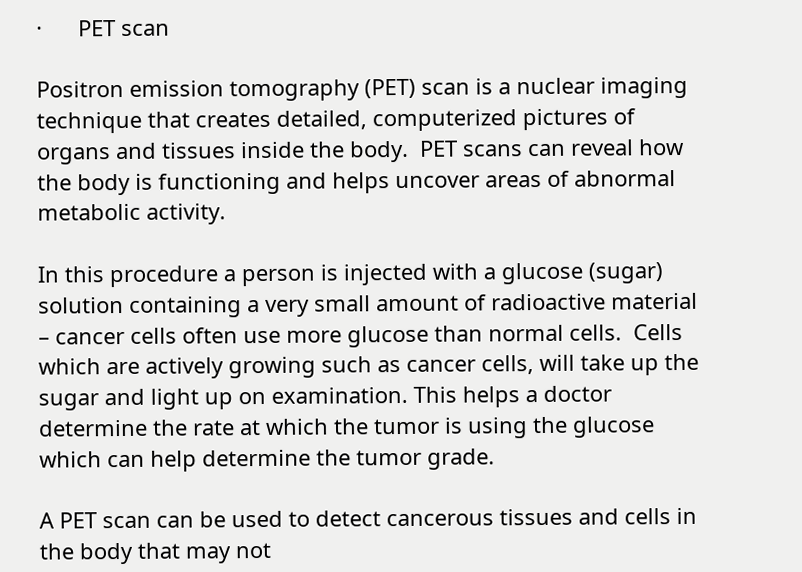·      PET scan

Positron emission tomography (PET) scan is a nuclear imaging technique that creates detailed, computerized pictures of organs and tissues inside the body.  PET scans can reveal how the body is functioning and helps uncover areas of abnormal metabolic activity.

In this procedure a person is injected with a glucose (sugar) solution containing a very small amount of radioactive material – cancer cells often use more glucose than normal cells.  Cells which are actively growing such as cancer cells, will take up the sugar and light up on examination. This helps a doctor determine the rate at which the tumor is using the glucose which can help determine the tumor grade.

A PET scan can be used to detect cancerous tissues and cells in the body that may not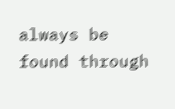always be found through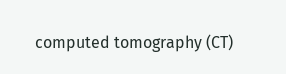computed tomography (CT)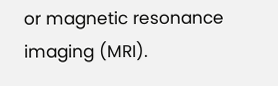or magnetic resonance imaging (MRI).